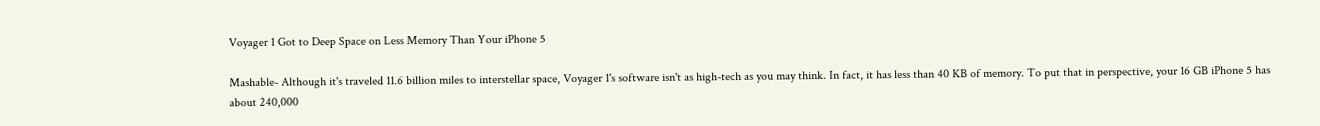Voyager 1 Got to Deep Space on Less Memory Than Your iPhone 5

Mashable- Although it's traveled 11.6 billion miles to interstellar space, Voyager 1's software isn't as high-tech as you may think. In fact, it has less than 40 KB of memory. To put that in perspective, your 16 GB iPhone 5 has about 240,000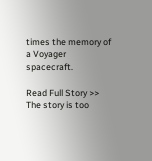times the memory of a Voyager spacecraft.

Read Full Story >>
The story is too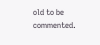old to be commented.